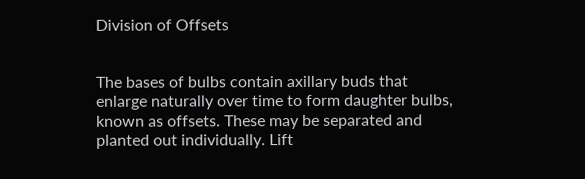Division of Offsets


The bases of bulbs contain axillary buds that enlarge naturally over time to form daughter bulbs, known as offsets. These may be separated and planted out individually. Lift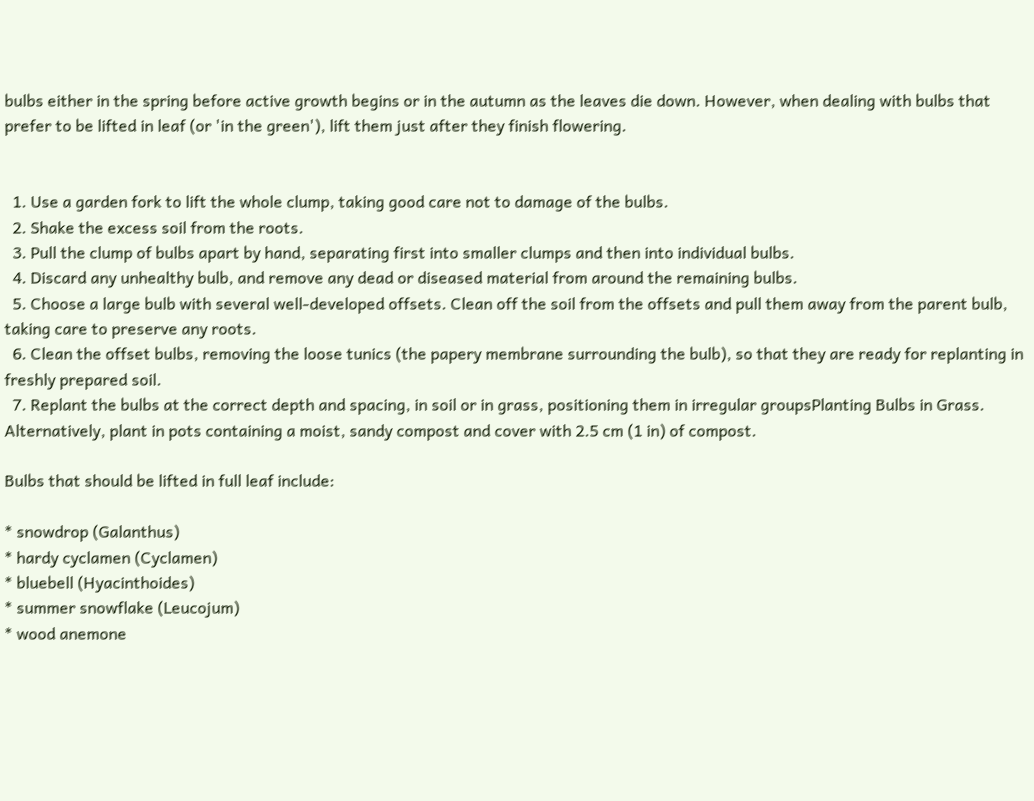bulbs either in the spring before active growth begins or in the autumn as the leaves die down. However, when dealing with bulbs that prefer to be lifted in leaf (or 'in the green'), lift them just after they finish flowering.


  1. Use a garden fork to lift the whole clump, taking good care not to damage of the bulbs.
  2. Shake the excess soil from the roots.
  3. Pull the clump of bulbs apart by hand, separating first into smaller clumps and then into individual bulbs.
  4. Discard any unhealthy bulb, and remove any dead or diseased material from around the remaining bulbs.
  5. Choose a large bulb with several well-developed offsets. Clean off the soil from the offsets and pull them away from the parent bulb, taking care to preserve any roots.
  6. Clean the offset bulbs, removing the loose tunics (the papery membrane surrounding the bulb), so that they are ready for replanting in freshly prepared soil.
  7. Replant the bulbs at the correct depth and spacing, in soil or in grass, positioning them in irregular groupsPlanting Bulbs in Grass. Alternatively, plant in pots containing a moist, sandy compost and cover with 2.5 cm (1 in) of compost.

Bulbs that should be lifted in full leaf include:

* snowdrop (Galanthus)
* hardy cyclamen (Cyclamen)
* bluebell (Hyacinthoides)
* summer snowflake (Leucojum)
* wood anemone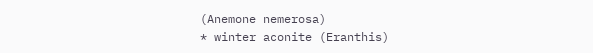(Anemone nemerosa)
* winter aconite (Eranthis)